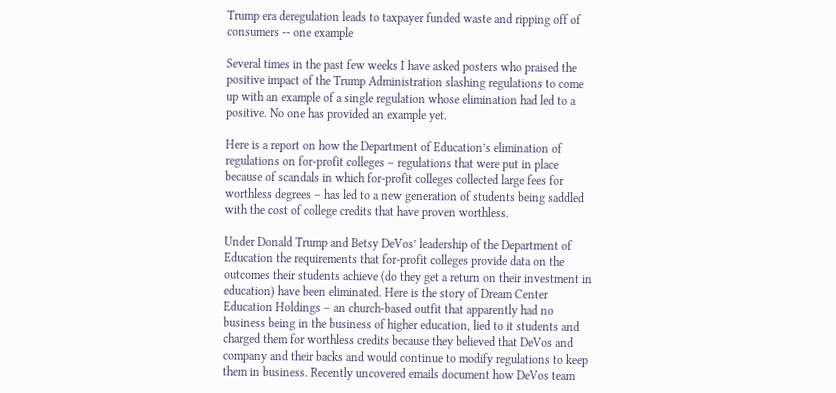Trump era deregulation leads to taxpayer funded waste and ripping off of consumers -- one example

Several times in the past few weeks I have asked posters who praised the positive impact of the Trump Administration slashing regulations to come up with an example of a single regulation whose elimination had led to a positive. No one has provided an example yet.

Here is a report on how the Department of Education’s elimination of regulations on for-profit colleges – regulations that were put in place because of scandals in which for-profit colleges collected large fees for worthless degrees – has led to a new generation of students being saddled with the cost of college credits that have proven worthless.

Under Donald Trump and Betsy DeVos’ leadership of the Department of Education the requirements that for-profit colleges provide data on the outcomes their students achieve (do they get a return on their investment in education) have been eliminated. Here is the story of Dream Center Education Holdings – an church-based outfit that apparently had no business being in the business of higher education, lied to it students and charged them for worthless credits because they believed that DeVos and company and their backs and would continue to modify regulations to keep them in business. Recently uncovered emails document how DeVos team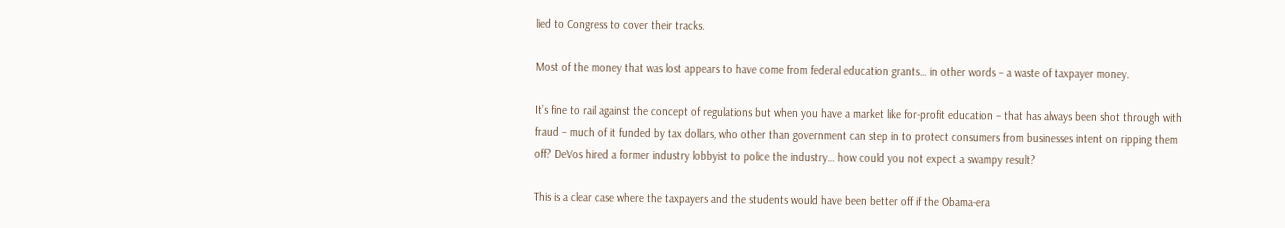lied to Congress to cover their tracks.

Most of the money that was lost appears to have come from federal education grants… in other words – a waste of taxpayer money.

It’s fine to rail against the concept of regulations but when you have a market like for-profit education – that has always been shot through with fraud – much of it funded by tax dollars, who other than government can step in to protect consumers from businesses intent on ripping them off? DeVos hired a former industry lobbyist to police the industry… how could you not expect a swampy result?

This is a clear case where the taxpayers and the students would have been better off if the Obama-era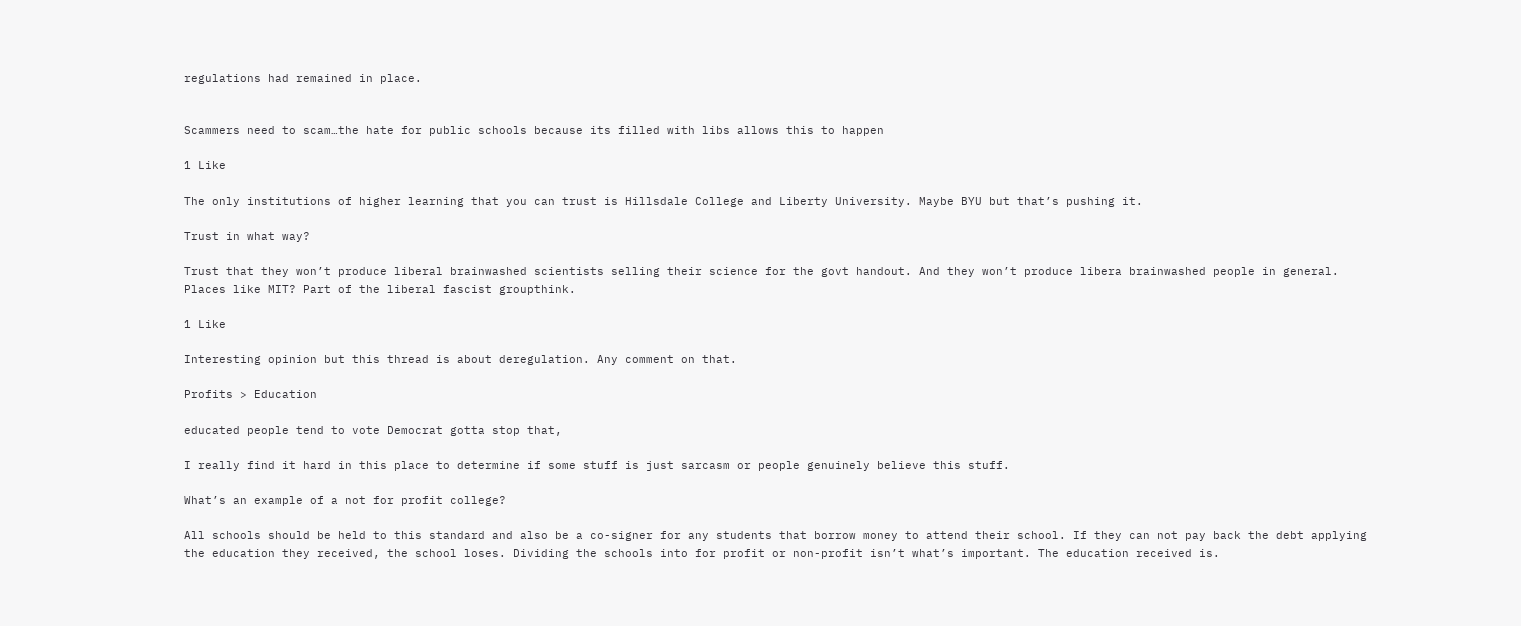regulations had remained in place.


Scammers need to scam…the hate for public schools because its filled with libs allows this to happen

1 Like

The only institutions of higher learning that you can trust is Hillsdale College and Liberty University. Maybe BYU but that’s pushing it.

Trust in what way?

Trust that they won’t produce liberal brainwashed scientists selling their science for the govt handout. And they won’t produce libera brainwashed people in general. Places like MIT? Part of the liberal fascist groupthink.

1 Like

Interesting opinion but this thread is about deregulation. Any comment on that.

Profits > Education

educated people tend to vote Democrat gotta stop that,

I really find it hard in this place to determine if some stuff is just sarcasm or people genuinely believe this stuff.

What’s an example of a not for profit college?

All schools should be held to this standard and also be a co-signer for any students that borrow money to attend their school. If they can not pay back the debt applying the education they received, the school loses. Dividing the schools into for profit or non-profit isn’t what’s important. The education received is.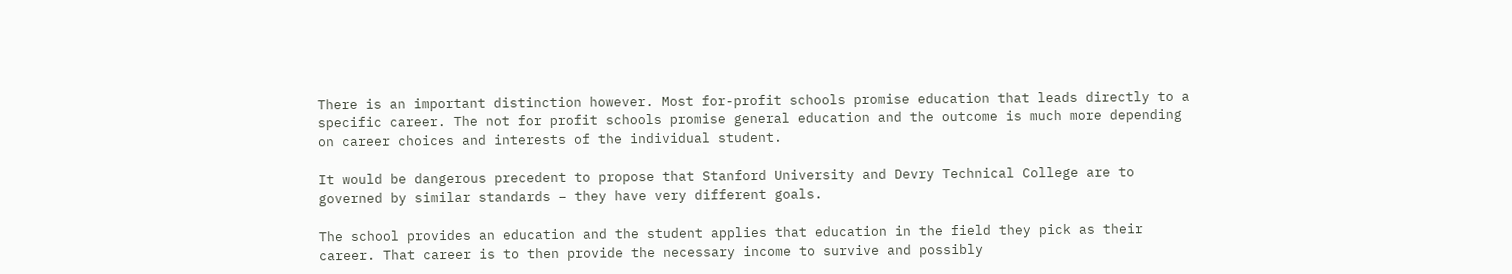There is an important distinction however. Most for-profit schools promise education that leads directly to a specific career. The not for profit schools promise general education and the outcome is much more depending on career choices and interests of the individual student.

It would be dangerous precedent to propose that Stanford University and Devry Technical College are to governed by similar standards – they have very different goals.

The school provides an education and the student applies that education in the field they pick as their career. That career is to then provide the necessary income to survive and possibly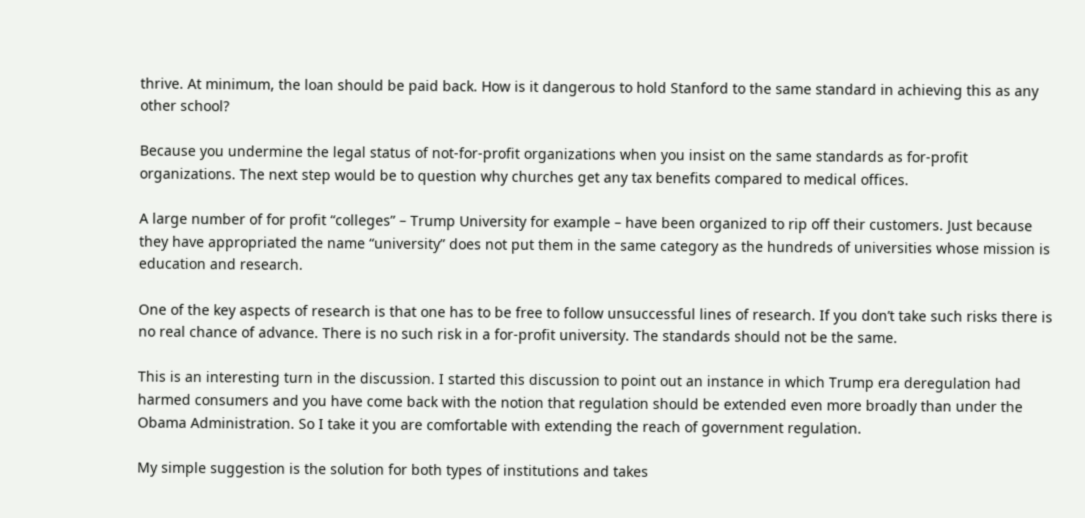thrive. At minimum, the loan should be paid back. How is it dangerous to hold Stanford to the same standard in achieving this as any other school?

Because you undermine the legal status of not-for-profit organizations when you insist on the same standards as for-profit organizations. The next step would be to question why churches get any tax benefits compared to medical offices.

A large number of for profit “colleges” – Trump University for example – have been organized to rip off their customers. Just because they have appropriated the name “university” does not put them in the same category as the hundreds of universities whose mission is education and research.

One of the key aspects of research is that one has to be free to follow unsuccessful lines of research. If you don’t take such risks there is no real chance of advance. There is no such risk in a for-profit university. The standards should not be the same.

This is an interesting turn in the discussion. I started this discussion to point out an instance in which Trump era deregulation had harmed consumers and you have come back with the notion that regulation should be extended even more broadly than under the Obama Administration. So I take it you are comfortable with extending the reach of government regulation.

My simple suggestion is the solution for both types of institutions and takes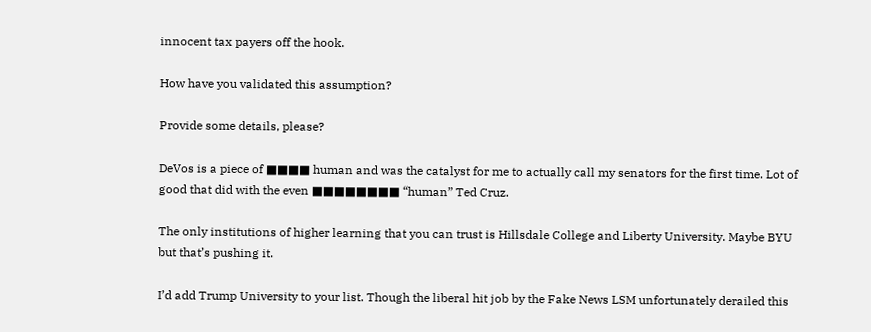innocent tax payers off the hook.

How have you validated this assumption?

Provide some details, please?

DeVos is a piece of ■■■■ human and was the catalyst for me to actually call my senators for the first time. Lot of good that did with the even ■■■■■■■■ “human” Ted Cruz.

The only institutions of higher learning that you can trust is Hillsdale College and Liberty University. Maybe BYU but that’s pushing it.

I’d add Trump University to your list. Though the liberal hit job by the Fake News LSM unfortunately derailed this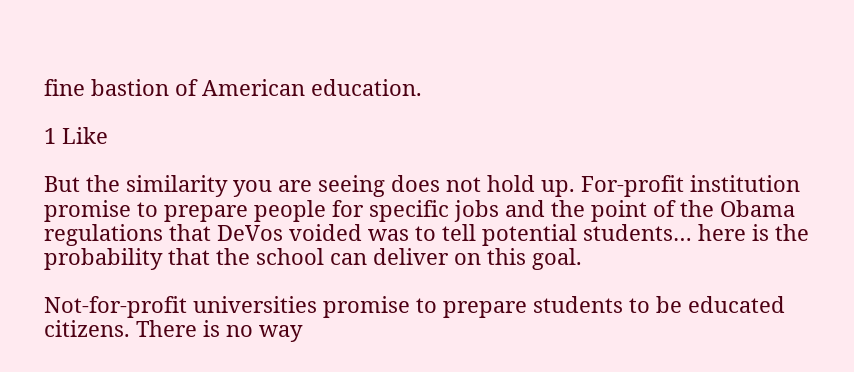fine bastion of American education.

1 Like

But the similarity you are seeing does not hold up. For-profit institution promise to prepare people for specific jobs and the point of the Obama regulations that DeVos voided was to tell potential students… here is the probability that the school can deliver on this goal.

Not-for-profit universities promise to prepare students to be educated citizens. There is no way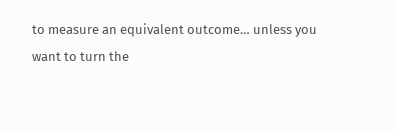to measure an equivalent outcome… unless you want to turn the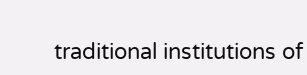traditional institutions of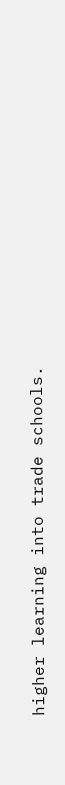higher learning into trade schools.